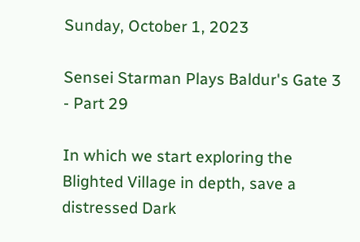Sunday, October 1, 2023

Sensei Starman Plays Baldur's Gate 3 - Part 29

In which we start exploring the Blighted Village in depth, save a distressed Dark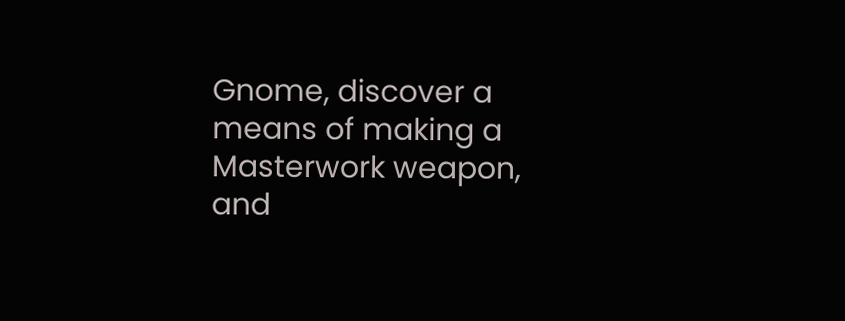Gnome, discover a means of making a Masterwork weapon, and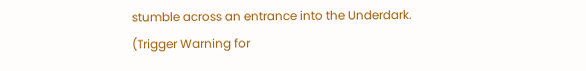stumble across an entrance into the Underdark. (Trigger Warning for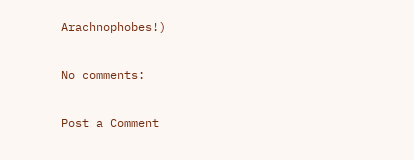Arachnophobes!)

No comments:

Post a Comment